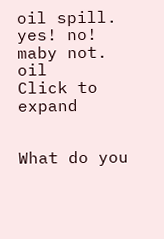oil spill. yes! no! maby not. oil
Click to expand


What do you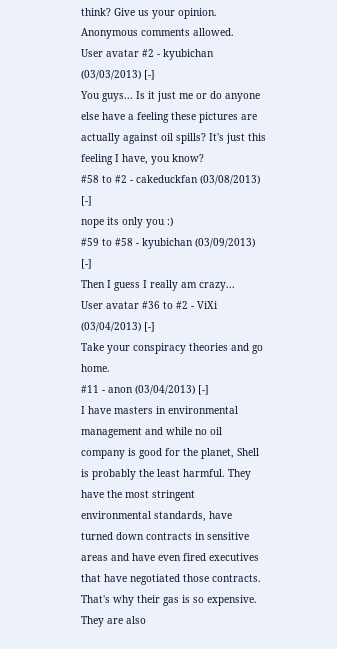think? Give us your opinion. Anonymous comments allowed.
User avatar #2 - kyubichan (03/03/2013) [-]
You guys... Is it just me or do anyone else have a feeling these pictures are actually against oil spills? It's just this feeling I have, you know?
#58 to #2 - cakeduckfan (03/08/2013) [-]
nope its only you :)
#59 to #58 - kyubichan (03/09/2013) [-]
Then I guess I really am crazy...
User avatar #36 to #2 - ViXi (03/04/2013) [-]
Take your conspiracy theories and go home.
#11 - anon (03/04/2013) [-]
I have masters in environmental management and while no oil company is good for the planet, Shell is probably the least harmful. They have the most stringent environmental standards, have turned down contracts in sensitive areas and have even fired executives that have negotiated those contracts. That's why their gas is so expensive. They are also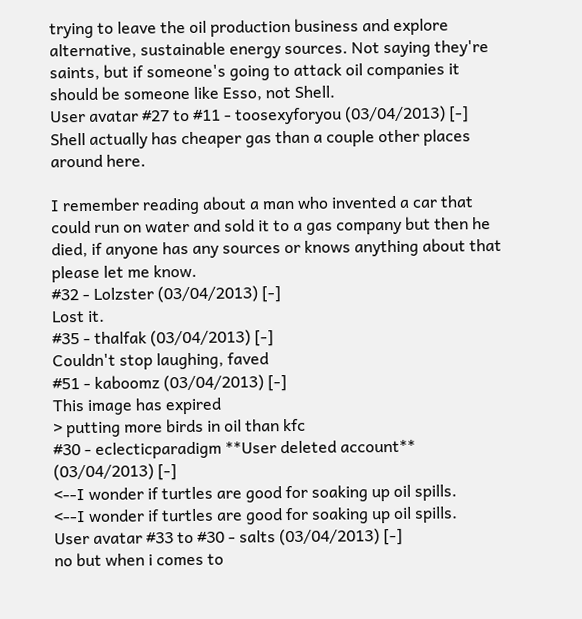trying to leave the oil production business and explore alternative, sustainable energy sources. Not saying they're saints, but if someone's going to attack oil companies it should be someone like Esso, not Shell.
User avatar #27 to #11 - toosexyforyou (03/04/2013) [-]
Shell actually has cheaper gas than a couple other places around here.

I remember reading about a man who invented a car that could run on water and sold it to a gas company but then he died, if anyone has any sources or knows anything about that please let me know.
#32 - Lolzster (03/04/2013) [-]
Lost it.
#35 - thalfak (03/04/2013) [-]
Couldn't stop laughing, faved
#51 - kaboomz (03/04/2013) [-]
This image has expired
> putting more birds in oil than kfc
#30 - eclecticparadigm **User deleted account** (03/04/2013) [-]
<--I wonder if turtles are good for soaking up oil spills.
<--I wonder if turtles are good for soaking up oil spills.
User avatar #33 to #30 - salts (03/04/2013) [-]
no but when i comes to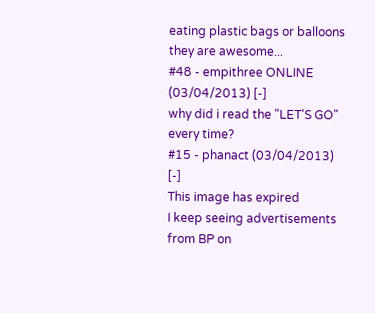eating plastic bags or balloons they are awesome...
#48 - empithree ONLINE (03/04/2013) [-]
why did i read the "LET'S GO" every time?
#15 - phanact (03/04/2013) [-]
This image has expired
I keep seeing advertisements from BP on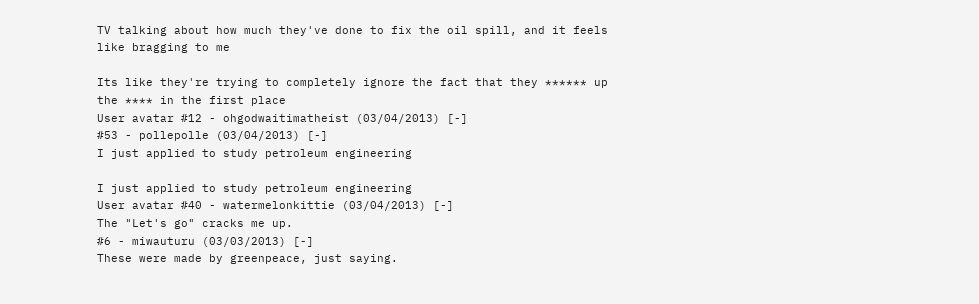TV talking about how much they've done to fix the oil spill, and it feels like bragging to me

Its like they're trying to completely ignore the fact that they ****** up the **** in the first place
User avatar #12 - ohgodwaitimatheist (03/04/2013) [-]
#53 - pollepolle (03/04/2013) [-]
I just applied to study petroleum engineering

I just applied to study petroleum engineering
User avatar #40 - watermelonkittie (03/04/2013) [-]
The "Let's go" cracks me up.
#6 - miwauturu (03/03/2013) [-]
These were made by greenpeace, just saying.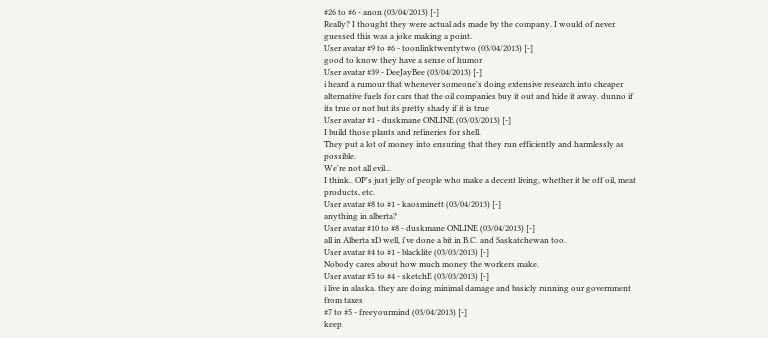#26 to #6 - anon (03/04/2013) [-]
Really? I thought they were actual ads made by the company. I would of never guessed this was a joke making a point.
User avatar #9 to #6 - toonlinktwentytwo (03/04/2013) [-]
good to know they have a sense of humor
User avatar #39 - DeeJayBee (03/04/2013) [-]
i heard a rumour that whenever someone's doing extensive research into cheaper alternative fuels for cars that the oil companies buy it out and hide it away. dunno if its true or not but its pretty shady if it is true
User avatar #1 - duskmane ONLINE (03/03/2013) [-]
I build those plants and refineries for shell.
They put a lot of money into ensuring that they run efficiently and harmlessly as possible.
We're not all evil...
I think.. OP's just jelly of people who make a decent living, whether it be off oil, meat products, etc.
User avatar #8 to #1 - kaosminett (03/04/2013) [-]
anything in alberta?
User avatar #10 to #8 - duskmane ONLINE (03/04/2013) [-]
all in Alberta xD well, i've done a bit in B.C. and Saskatchewan too.
User avatar #4 to #1 - blacklite (03/03/2013) [-]
Nobody cares about how much money the workers make.
User avatar #5 to #4 - sketchE (03/03/2013) [-]
i live in alaska. they are doing minimal damage and basicly running our government from taxes
#7 to #5 - freeyourmind (03/04/2013) [-]
keep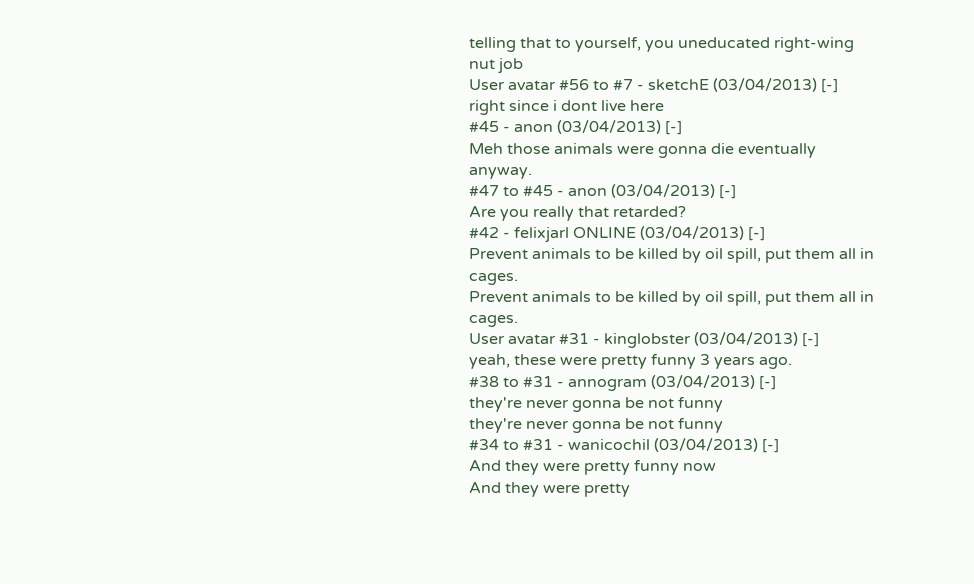telling that to yourself, you uneducated right-wing nut job
User avatar #56 to #7 - sketchE (03/04/2013) [-]
right since i dont live here
#45 - anon (03/04/2013) [-]
Meh those animals were gonna die eventually anyway.
#47 to #45 - anon (03/04/2013) [-]
Are you really that retarded?
#42 - felixjarl ONLINE (03/04/2013) [-]
Prevent animals to be killed by oil spill, put them all in cages.
Prevent animals to be killed by oil spill, put them all in cages.
User avatar #31 - kinglobster (03/04/2013) [-]
yeah, these were pretty funny 3 years ago.
#38 to #31 - annogram (03/04/2013) [-]
they're never gonna be not funny
they're never gonna be not funny
#34 to #31 - wanicochil (03/04/2013) [-]
And they were pretty funny now
And they were pretty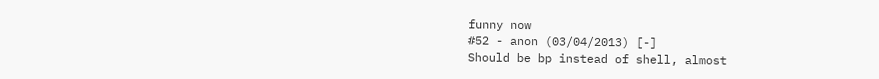funny now
#52 - anon (03/04/2013) [-]
Should be bp instead of shell, almost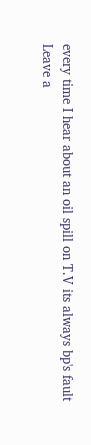every time I hear about an oil spill on T.V its always bp's fault
Leave a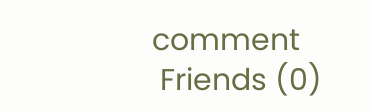comment
 Friends (0)